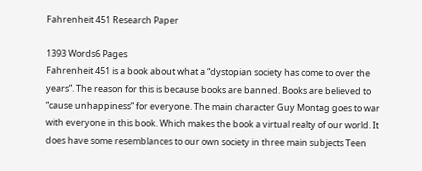Fahrenheit 451 Research Paper

1393 Words6 Pages
Fahrenheit 451 is a book about what a “dystopian society has come to over the years”. The reason for this is because books are banned. Books are believed to “cause unhappiness” for everyone. The main character Guy Montag goes to war with everyone in this book. Which makes the book a virtual realty of our world. It does have some resemblances to our own society in three main subjects Teen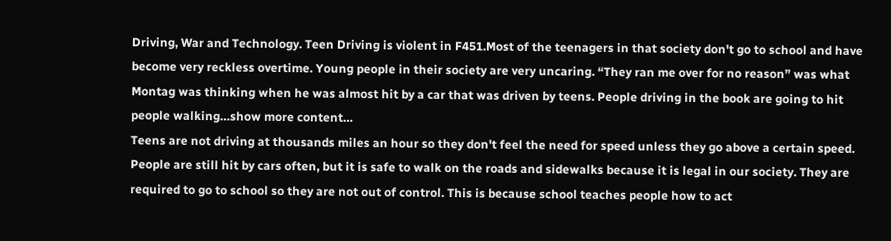Driving, War and Technology. Teen Driving is violent in F451.Most of the teenagers in that society don't go to school and have become very reckless overtime. Young people in their society are very uncaring. “They ran me over for no reason” was what Montag was thinking when he was almost hit by a car that was driven by teens. People driving in the book are going to hit people walking…show more content…
Teens are not driving at thousands miles an hour so they don't feel the need for speed unless they go above a certain speed. People are still hit by cars often, but it is safe to walk on the roads and sidewalks because it is legal in our society. They are required to go to school so they are not out of control. This is because school teaches people how to act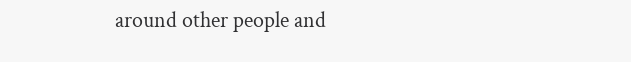around other people and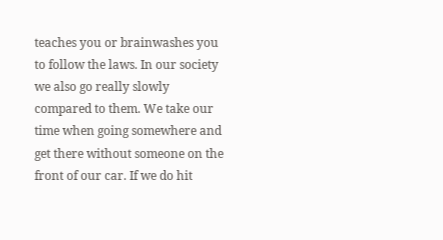teaches you or brainwashes you to follow the laws. In our society we also go really slowly compared to them. We take our time when going somewhere and get there without someone on the front of our car. If we do hit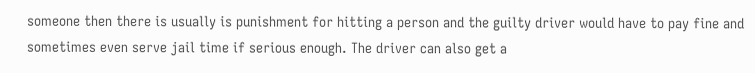someone then there is usually is punishment for hitting a person and the guilty driver would have to pay fine and sometimes even serve jail time if serious enough. The driver can also get a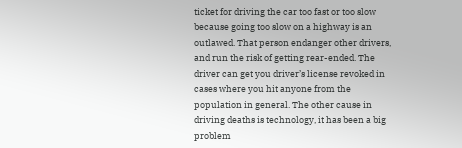ticket for driving the car too fast or too slow because going too slow on a highway is an outlawed. That person endanger other drivers, and run the risk of getting rear-ended. The driver can get you driver’s license revoked in cases where you hit anyone from the population in general. The other cause in driving deaths is technology, it has been a big problem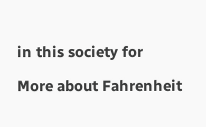in this society for

More about Fahrenheit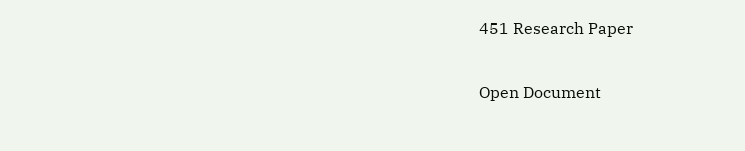451 Research Paper

Open Document